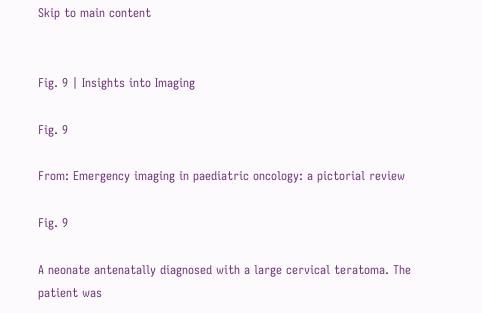Skip to main content


Fig. 9 | Insights into Imaging

Fig. 9

From: Emergency imaging in paediatric oncology: a pictorial review

Fig. 9

A neonate antenatally diagnosed with a large cervical teratoma. The patient was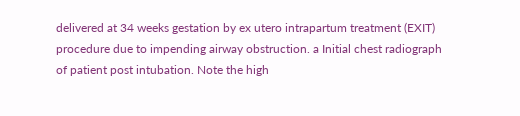delivered at 34 weeks gestation by ex utero intrapartum treatment (EXIT) procedure due to impending airway obstruction. a Initial chest radiograph of patient post intubation. Note the high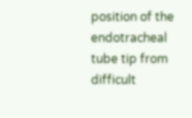position of the endotracheal tube tip from difficult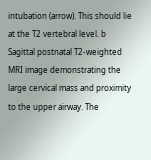intubation (arrow). This should lie at the T2 vertebral level. b Sagittal postnatal T2-weighted MRI image demonstrating the large cervical mass and proximity to the upper airway. The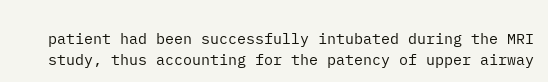patient had been successfully intubated during the MRI study, thus accounting for the patency of upper airway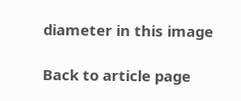diameter in this image

Back to article page